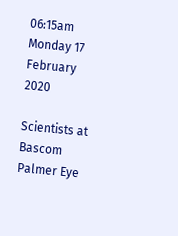06:15am Monday 17 February 2020

Scientists at Bascom Palmer Eye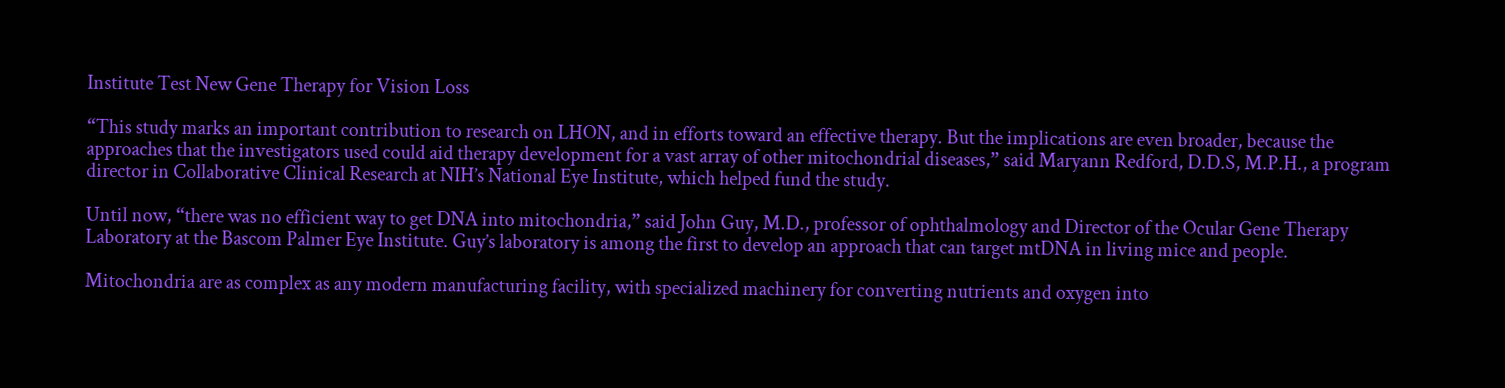Institute Test New Gene Therapy for Vision Loss

“This study marks an important contribution to research on LHON, and in efforts toward an effective therapy. But the implications are even broader, because the approaches that the investigators used could aid therapy development for a vast array of other mitochondrial diseases,” said Maryann Redford, D.D.S, M.P.H., a program director in Collaborative Clinical Research at NIH’s National Eye Institute, which helped fund the study.

Until now, “there was no efficient way to get DNA into mitochondria,” said John Guy, M.D., professor of ophthalmology and Director of the Ocular Gene Therapy Laboratory at the Bascom Palmer Eye Institute. Guy’s laboratory is among the first to develop an approach that can target mtDNA in living mice and people.

Mitochondria are as complex as any modern manufacturing facility, with specialized machinery for converting nutrients and oxygen into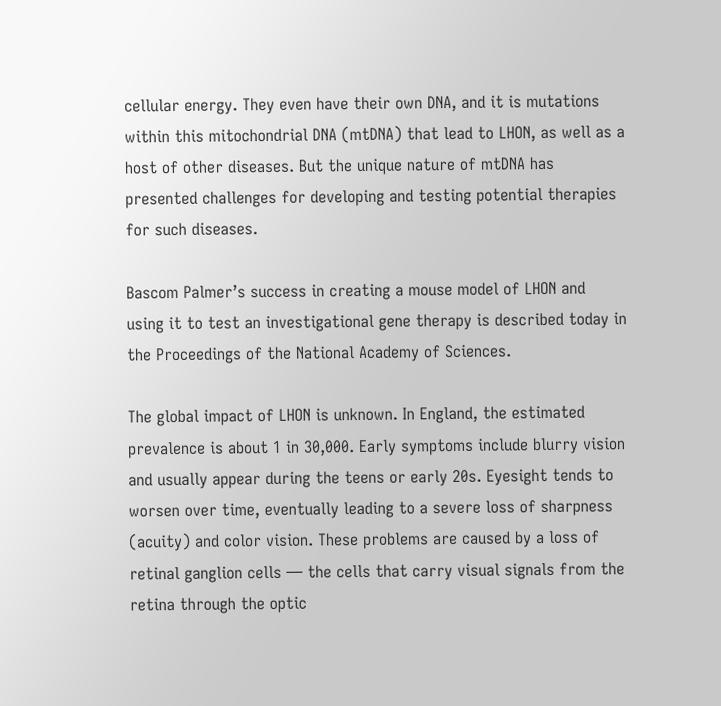cellular energy. They even have their own DNA, and it is mutations within this mitochondrial DNA (mtDNA) that lead to LHON, as well as a host of other diseases. But the unique nature of mtDNA has presented challenges for developing and testing potential therapies for such diseases.

Bascom Palmer’s success in creating a mouse model of LHON and using it to test an investigational gene therapy is described today in the Proceedings of the National Academy of Sciences.

The global impact of LHON is unknown. In England, the estimated prevalence is about 1 in 30,000. Early symptoms include blurry vision and usually appear during the teens or early 20s. Eyesight tends to worsen over time, eventually leading to a severe loss of sharpness (acuity) and color vision. These problems are caused by a loss of retinal ganglion cells — the cells that carry visual signals from the retina through the optic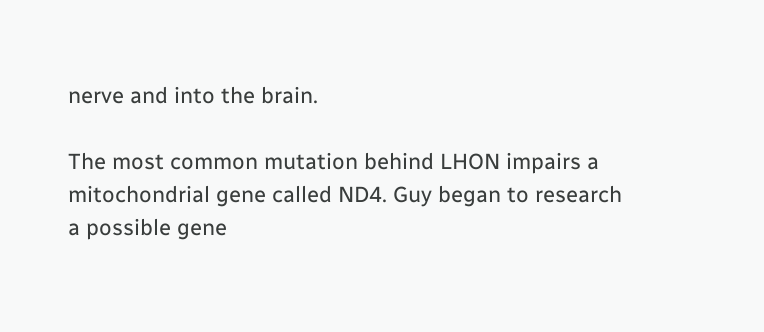nerve and into the brain.

The most common mutation behind LHON impairs a mitochondrial gene called ND4. Guy began to research a possible gene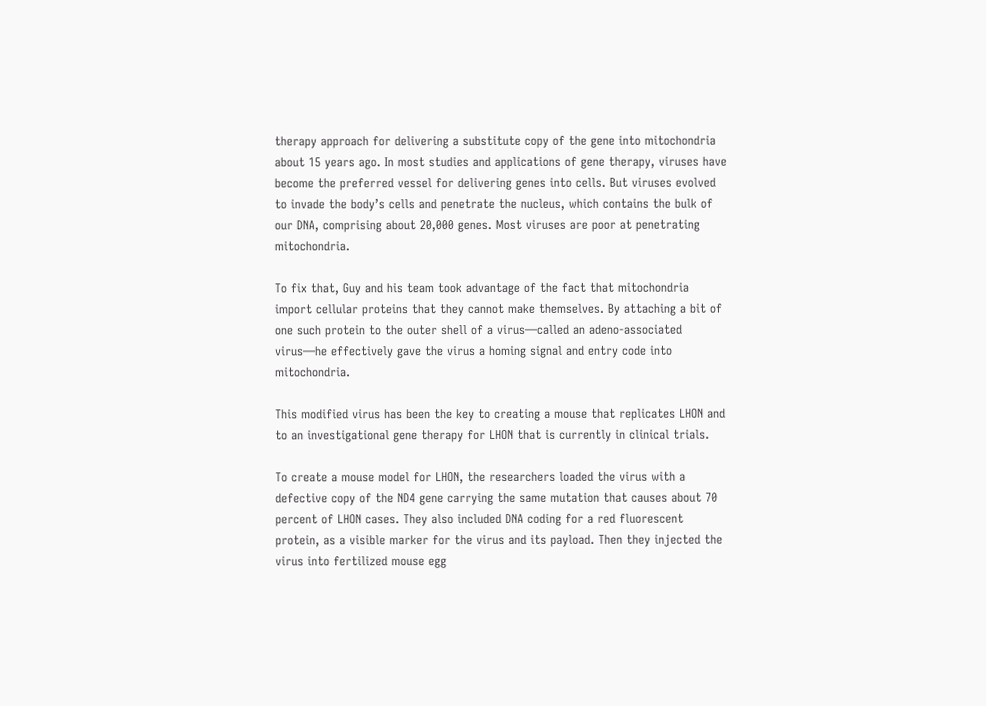therapy approach for delivering a substitute copy of the gene into mitochondria about 15 years ago. In most studies and applications of gene therapy, viruses have become the preferred vessel for delivering genes into cells. But viruses evolved to invade the body’s cells and penetrate the nucleus, which contains the bulk of our DNA, comprising about 20,000 genes. Most viruses are poor at penetrating mitochondria.

To fix that, Guy and his team took advantage of the fact that mitochondria import cellular proteins that they cannot make themselves. By attaching a bit of one such protein to the outer shell of a virus—called an adeno-associated virus—he effectively gave the virus a homing signal and entry code into mitochondria.

This modified virus has been the key to creating a mouse that replicates LHON and to an investigational gene therapy for LHON that is currently in clinical trials.

To create a mouse model for LHON, the researchers loaded the virus with a defective copy of the ND4 gene carrying the same mutation that causes about 70 percent of LHON cases. They also included DNA coding for a red fluorescent protein, as a visible marker for the virus and its payload. Then they injected the virus into fertilized mouse egg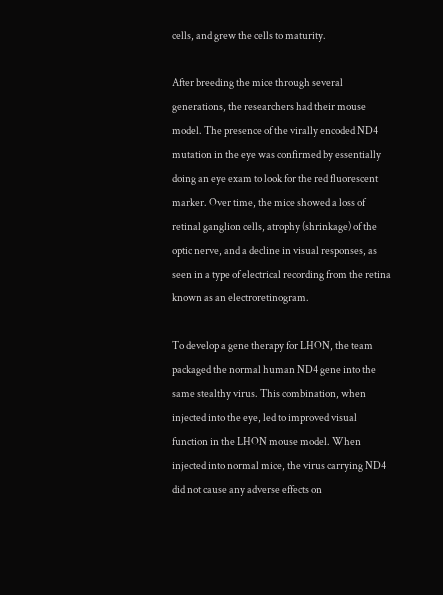cells, and grew the cells to maturity.

After breeding the mice through several generations, the researchers had their mouse model. The presence of the virally encoded ND4 mutation in the eye was confirmed by essentially doing an eye exam to look for the red fluorescent marker. Over time, the mice showed a loss of retinal ganglion cells, atrophy (shrinkage) of the optic nerve, and a decline in visual responses, as seen in a type of electrical recording from the retina known as an electroretinogram.

To develop a gene therapy for LHON, the team packaged the normal human ND4 gene into the same stealthy virus. This combination, when injected into the eye, led to improved visual function in the LHON mouse model. When injected into normal mice, the virus carrying ND4 did not cause any adverse effects on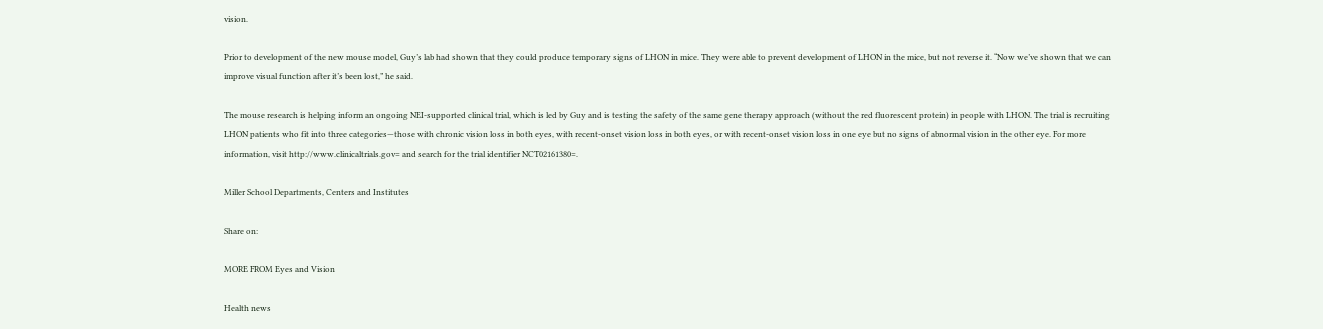vision.

Prior to development of the new mouse model, Guy’s lab had shown that they could produce temporary signs of LHON in mice. They were able to prevent development of LHON in the mice, but not reverse it. “Now we’ve shown that we can improve visual function after it’s been lost,” he said.

The mouse research is helping inform an ongoing NEI-supported clinical trial, which is led by Guy and is testing the safety of the same gene therapy approach (without the red fluorescent protein) in people with LHON. The trial is recruiting LHON patients who fit into three categories—those with chronic vision loss in both eyes, with recent-onset vision loss in both eyes, or with recent-onset vision loss in one eye but no signs of abnormal vision in the other eye. For more information, visit http://www.clinicaltrials.gov= and search for the trial identifier NCT02161380=.

Miller School Departments, Centers and Institutes

Share on:

MORE FROM Eyes and Vision

Health news